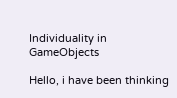Individuality in GameObjects

Hello, i have been thinking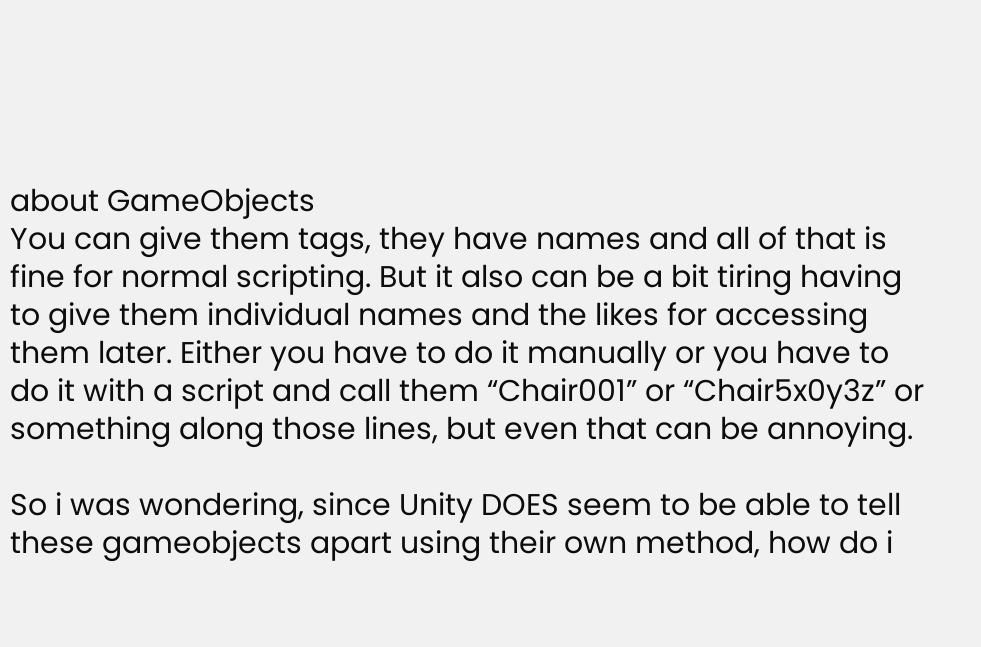about GameObjects
You can give them tags, they have names and all of that is fine for normal scripting. But it also can be a bit tiring having to give them individual names and the likes for accessing them later. Either you have to do it manually or you have to do it with a script and call them “Chair001” or “Chair5x0y3z” or something along those lines, but even that can be annoying.

So i was wondering, since Unity DOES seem to be able to tell these gameobjects apart using their own method, how do i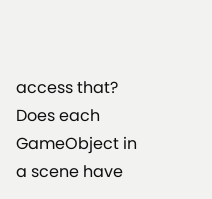access that? Does each GameObject in a scene have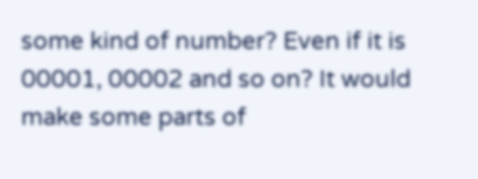some kind of number? Even if it is 00001, 00002 and so on? It would make some parts of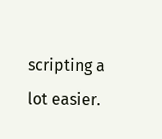scripting a lot easier.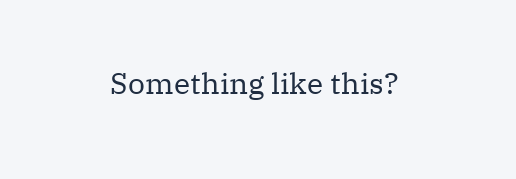Something like this?